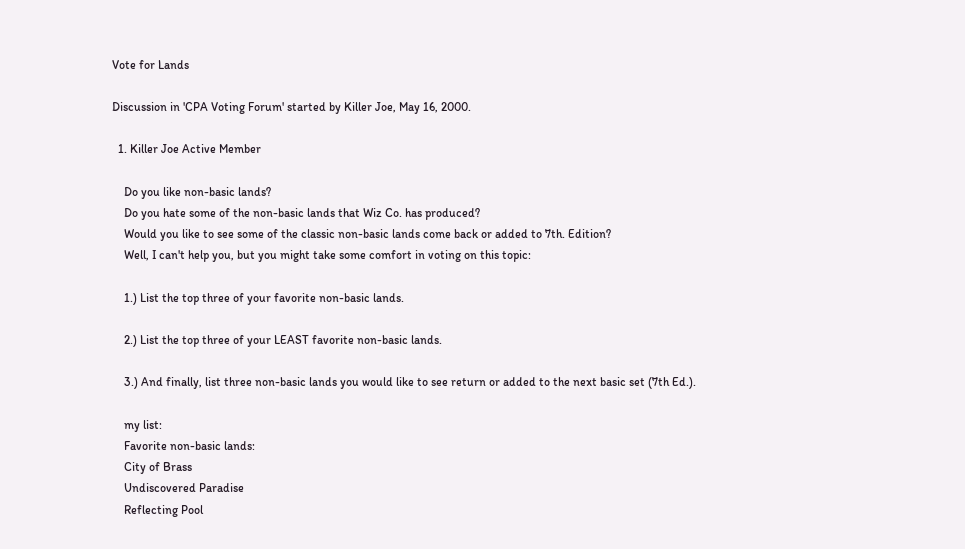Vote for Lands

Discussion in 'CPA Voting Forum' started by Killer Joe, May 16, 2000.

  1. Killer Joe Active Member

    Do you like non-basic lands?
    Do you hate some of the non-basic lands that Wiz Co. has produced?
    Would you like to see some of the classic non-basic lands come back or added to 7th. Edition?
    Well, I can't help you, but you might take some comfort in voting on this topic:

    1.) List the top three of your favorite non-basic lands.

    2.) List the top three of your LEAST favorite non-basic lands.

    3.) And finally, list three non-basic lands you would like to see return or added to the next basic set (7th Ed.).

    my list:
    Favorite non-basic lands:
    City of Brass
    Undiscovered Paradise
    Reflecting Pool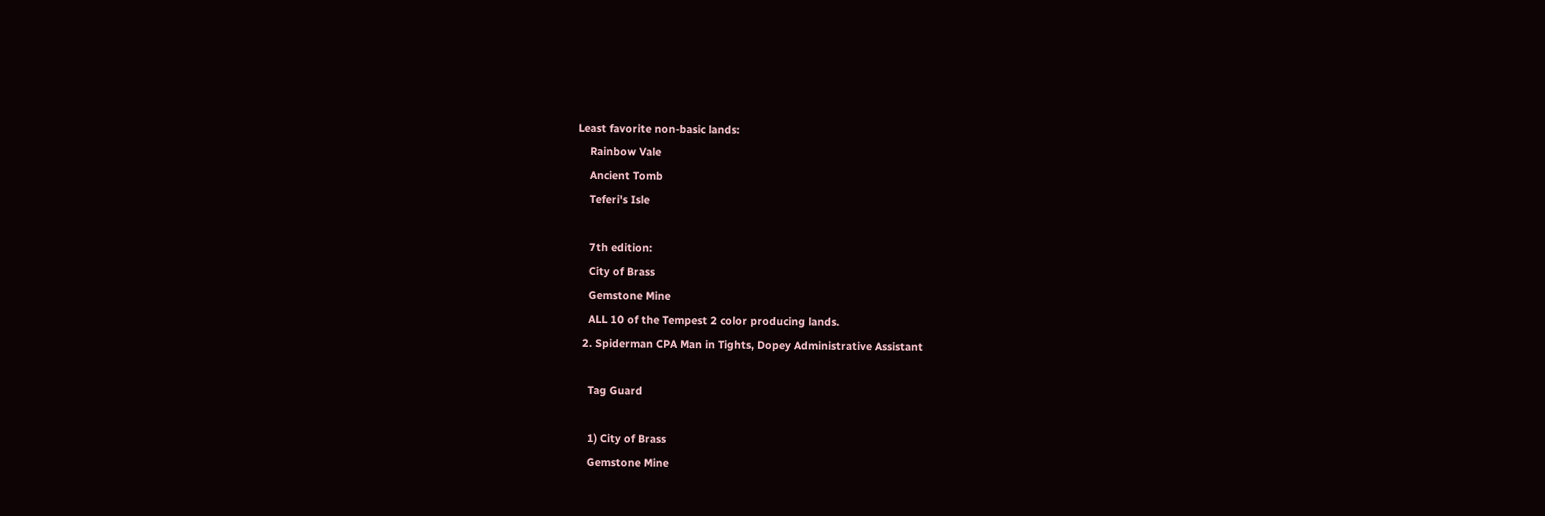Least favorite non-basic lands:
    Rainbow Vale
    Ancient Tomb
    Teferi's Isle

    7th edition:
    City of Brass
    Gemstone Mine
    ALL 10 of the Tempest 2 color producing lands.
  2. Spiderman CPA Man in Tights, Dopey Administrative Assistant

    Tag Guard

    1) City of Brass
    Gemstone Mine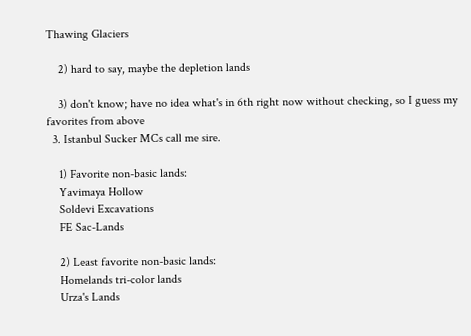Thawing Glaciers

    2) hard to say, maybe the depletion lands

    3) don't know; have no idea what's in 6th right now without checking, so I guess my favorites from above
  3. Istanbul Sucker MCs call me sire.

    1) Favorite non-basic lands:
    Yavimaya Hollow
    Soldevi Excavations
    FE Sac-Lands

    2) Least favorite non-basic lands:
    Homelands tri-color lands
    Urza's Lands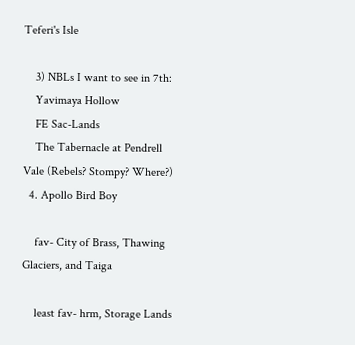Teferi's Isle

    3) NBLs I want to see in 7th:
    Yavimaya Hollow
    FE Sac-Lands
    The Tabernacle at Pendrell Vale (Rebels? Stompy? Where?)
  4. Apollo Bird Boy

    fav- City of Brass, Thawing Glaciers, and Taiga

    least fav- hrm, Storage Lands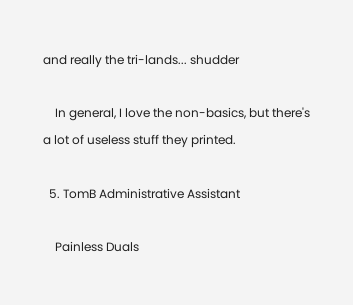and really the tri-lands... shudder

    In general, I love the non-basics, but there's a lot of useless stuff they printed.

  5. TomB Administrative Assistant

    Painless Duals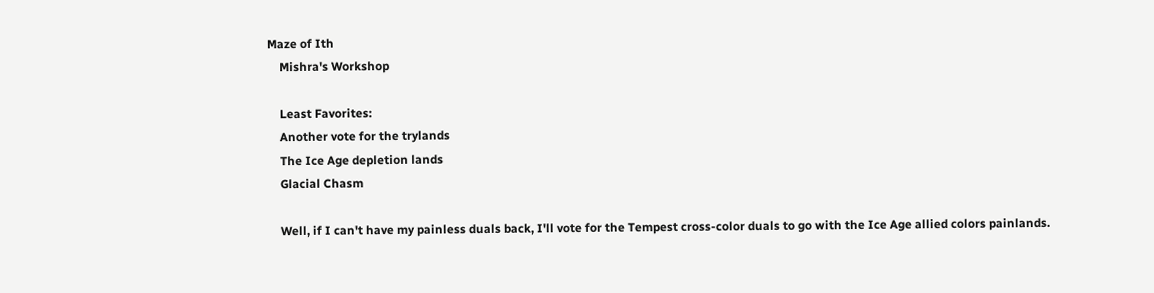Maze of Ith
    Mishra's Workshop

    Least Favorites:
    Another vote for the trylands
    The Ice Age depletion lands
    Glacial Chasm

    Well, if I can't have my painless duals back, I'll vote for the Tempest cross-color duals to go with the Ice Age allied colors painlands.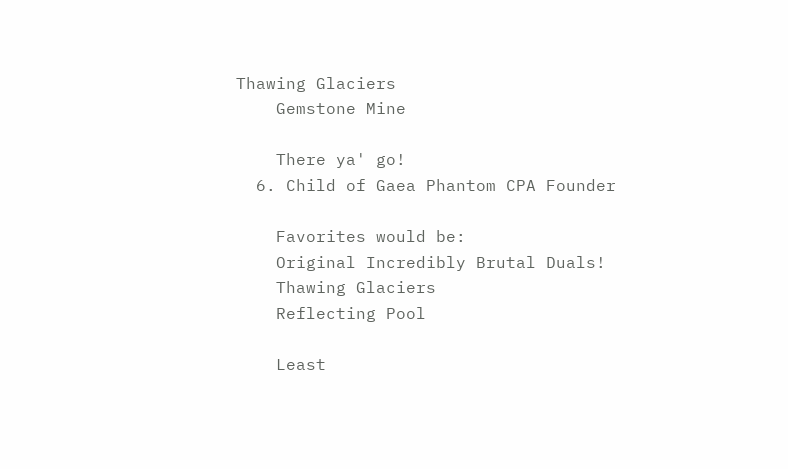Thawing Glaciers
    Gemstone Mine

    There ya' go!
  6. Child of Gaea Phantom CPA Founder

    Favorites would be:
    Original Incredibly Brutal Duals!
    Thawing Glaciers
    Reflecting Pool

    Least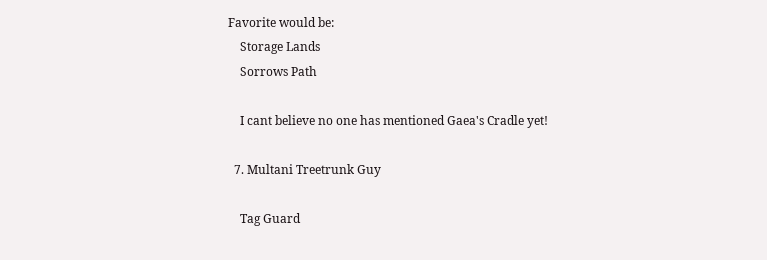Favorite would be:
    Storage Lands
    Sorrows Path

    I cant believe no one has mentioned Gaea's Cradle yet!

  7. Multani Treetrunk Guy

    Tag Guard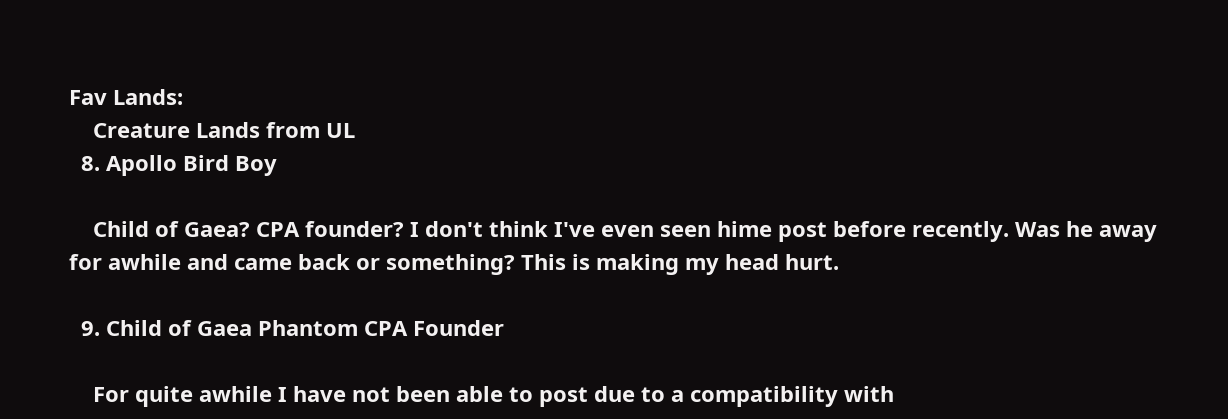Fav Lands:
    Creature Lands from UL
  8. Apollo Bird Boy

    Child of Gaea? CPA founder? I don't think I've even seen hime post before recently. Was he away for awhile and came back or something? This is making my head hurt.

  9. Child of Gaea Phantom CPA Founder

    For quite awhile I have not been able to post due to a compatibility with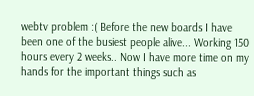webtv problem :( Before the new boards I have been one of the busiest people alive... Working 150 hours every 2 weeks.. Now I have more time on my hands for the important things such as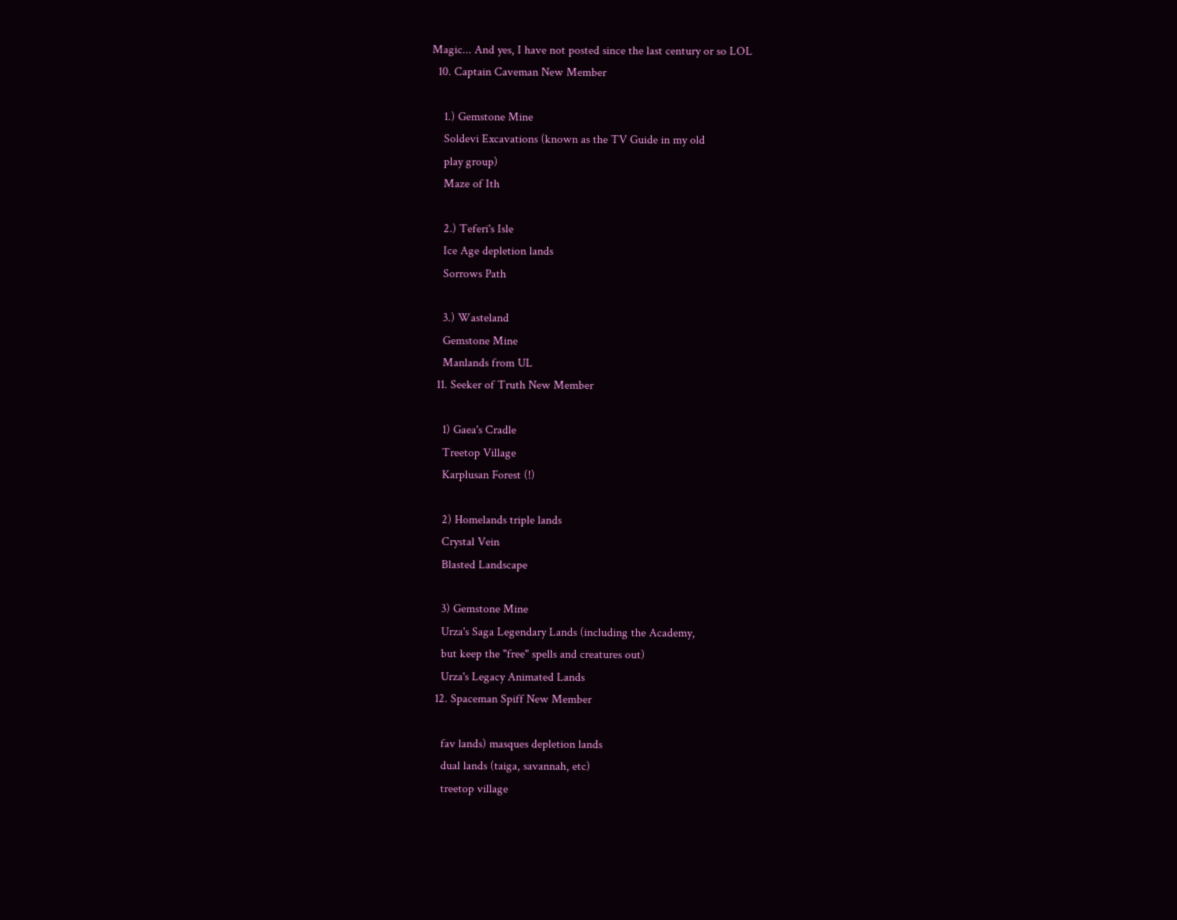Magic... And yes, I have not posted since the last century or so LOL
  10. Captain Caveman New Member

    1.) Gemstone Mine
    Soldevi Excavations (known as the TV Guide in my old
    play group)
    Maze of Ith

    2.) Teferi's Isle
    Ice Age depletion lands
    Sorrows Path

    3.) Wasteland
    Gemstone Mine
    Manlands from UL
  11. Seeker of Truth New Member

    1) Gaea's Cradle
    Treetop Village
    Karplusan Forest (!)

    2) Homelands triple lands
    Crystal Vein
    Blasted Landscape

    3) Gemstone Mine
    Urza's Saga Legendary Lands (including the Academy,
    but keep the "free" spells and creatures out)
    Urza's Legacy Animated Lands
  12. Spaceman Spiff New Member

    fav lands) masques depletion lands
    dual lands (taiga, savannah, etc)
    treetop village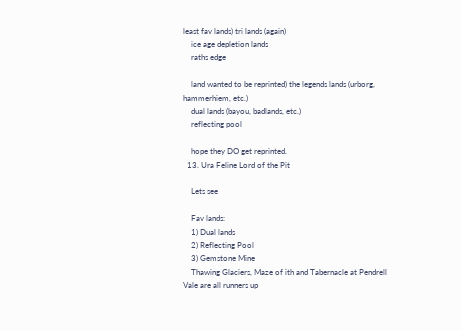least fav lands) tri lands (again)
    ice age depletion lands
    raths edge

    land wanted to be reprinted) the legends lands (urborg, hammerhiem, etc.)
    dual lands (bayou, badlands, etc.)
    reflecting pool

    hope they DO get reprinted.
  13. Ura Feline Lord of the Pit

    Lets see

    Fav lands:
    1) Dual lands
    2) Reflecting Pool
    3) Gemstone Mine
    Thawing Glaciers, Maze of ith and Tabernacle at Pendrell Vale are all runners up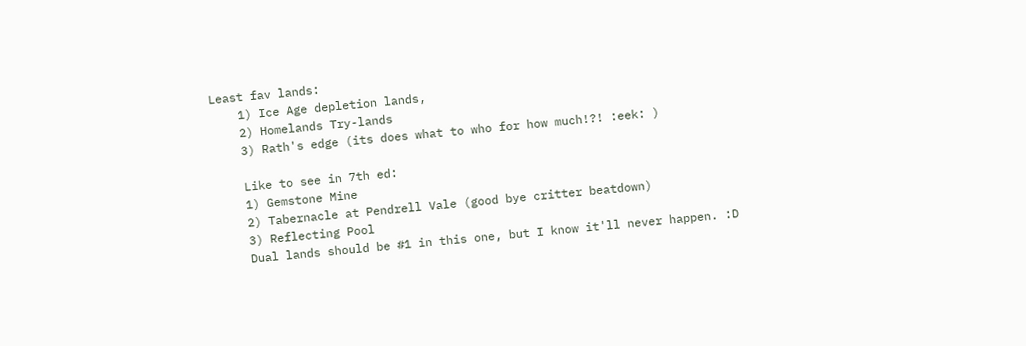Least fav lands:
    1) Ice Age depletion lands,
    2) Homelands Try-lands
    3) Rath's edge (its does what to who for how much!?! :eek: )

    Like to see in 7th ed:
    1) Gemstone Mine
    2) Tabernacle at Pendrell Vale (good bye critter beatdown)
    3) Reflecting Pool
    Dual lands should be #1 in this one, but I know it'll never happen. :D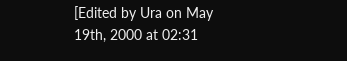[Edited by Ura on May 19th, 2000 at 02:31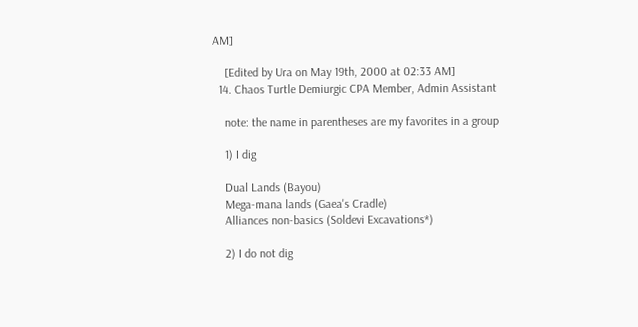AM]

    [Edited by Ura on May 19th, 2000 at 02:33 AM]
  14. Chaos Turtle Demiurgic CPA Member, Admin Assistant

    note: the name in parentheses are my favorites in a group

    1) I dig

    Dual Lands (Bayou)
    Mega-mana lands (Gaea's Cradle)
    Alliances non-basics (Soldevi Excavations*)

    2) I do not dig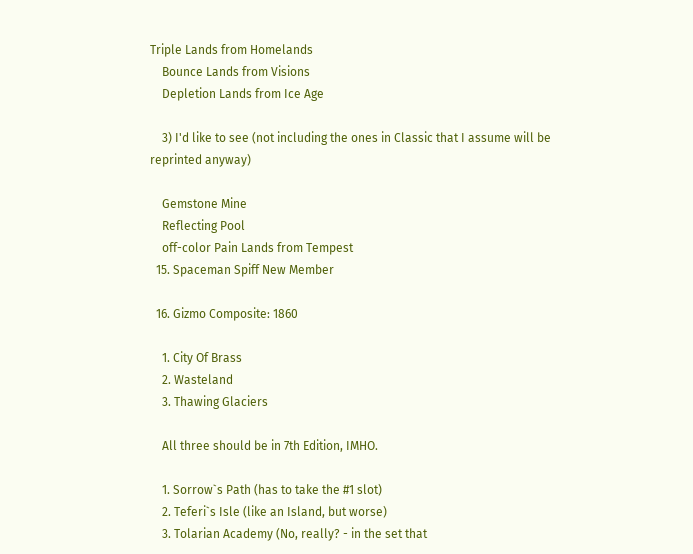Triple Lands from Homelands
    Bounce Lands from Visions
    Depletion Lands from Ice Age

    3) I'd like to see (not including the ones in Classic that I assume will be reprinted anyway)

    Gemstone Mine
    Reflecting Pool
    off-color Pain Lands from Tempest
  15. Spaceman Spiff New Member

  16. Gizmo Composite: 1860

    1. City Of Brass
    2. Wasteland
    3. Thawing Glaciers

    All three should be in 7th Edition, IMHO.

    1. Sorrow`s Path (has to take the #1 slot)
    2. Teferi`s Isle (like an Island, but worse)
    3. Tolarian Academy (No, really? - in the set that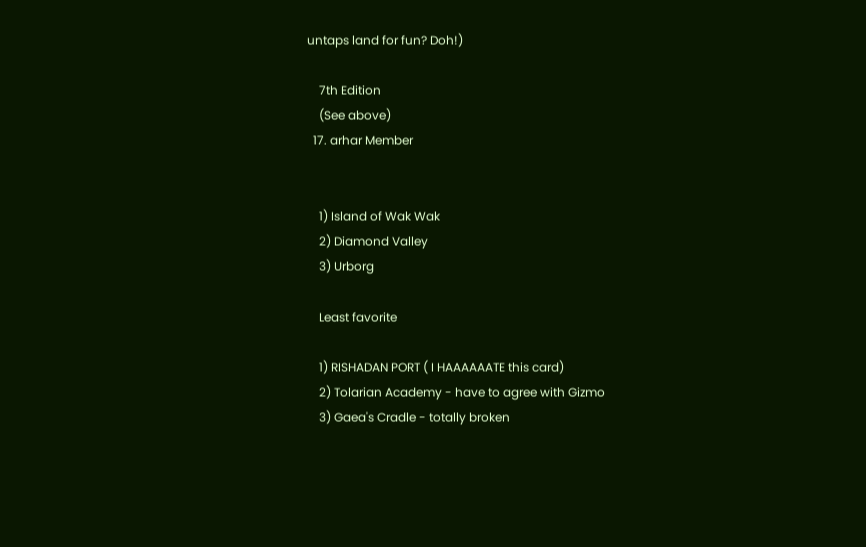untaps land for fun? Doh!)

    7th Edition
    (See above)
  17. arhar Member


    1) Island of Wak Wak
    2) Diamond Valley
    3) Urborg

    Least favorite

    1) RISHADAN PORT ( I HAAAAAATE this card)
    2) Tolarian Academy - have to agree with Gizmo
    3) Gaea's Cradle - totally broken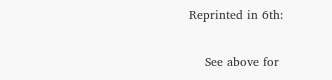Reprinted in 6th:

    See above for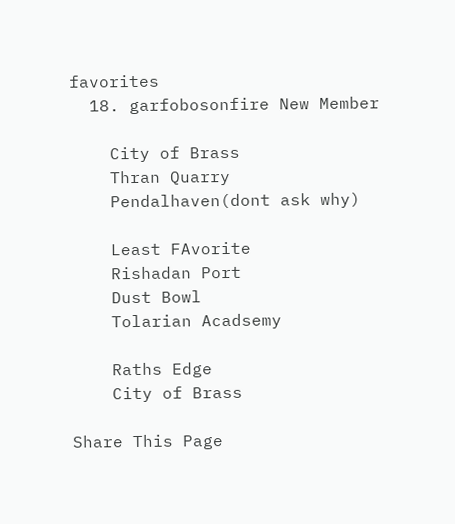favorites
  18. garfobosonfire New Member

    City of Brass
    Thran Quarry
    Pendalhaven(dont ask why)

    Least FAvorite
    Rishadan Port
    Dust Bowl
    Tolarian Acadsemy

    Raths Edge
    City of Brass

Share This Page